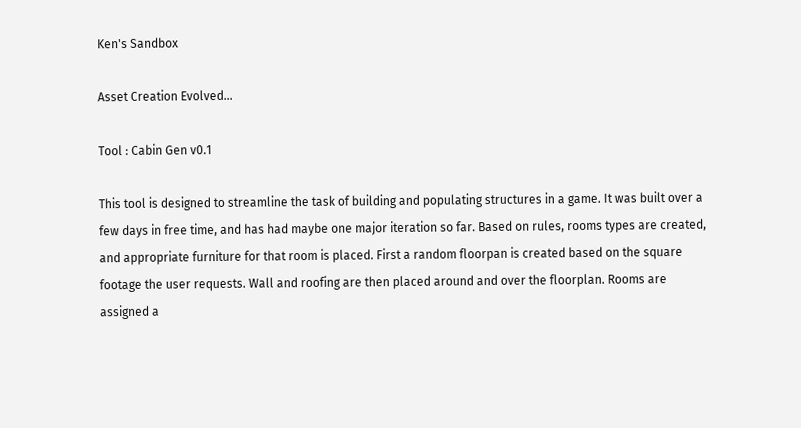Ken's Sandbox

Asset Creation Evolved…

Tool : Cabin Gen v0.1

This tool is designed to streamline the task of building and populating structures in a game. It was built over a few days in free time, and has had maybe one major iteration so far. Based on rules, rooms types are created, and appropriate furniture for that room is placed. First a random floorpan is created based on the square footage the user requests. Wall and roofing are then placed around and over the floorplan. Rooms are assigned a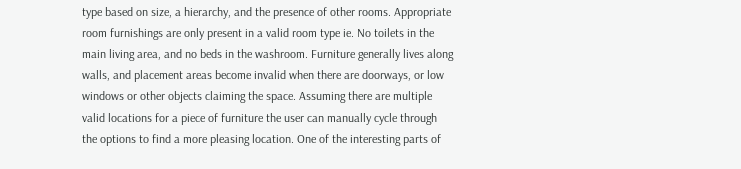type based on size, a hierarchy, and the presence of other rooms. Appropriate room furnishings are only present in a valid room type ie. No toilets in the main living area, and no beds in the washroom. Furniture generally lives along walls, and placement areas become invalid when there are doorways, or low windows or other objects claiming the space. Assuming there are multiple valid locations for a piece of furniture the user can manually cycle through the options to find a more pleasing location. One of the interesting parts of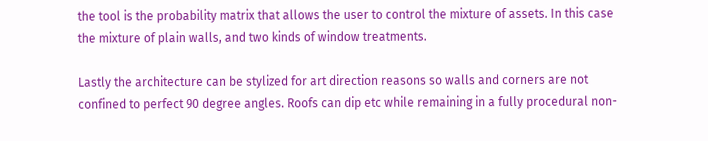the tool is the probability matrix that allows the user to control the mixture of assets. In this case the mixture of plain walls, and two kinds of window treatments.

Lastly the architecture can be stylized for art direction reasons so walls and corners are not confined to perfect 90 degree angles. Roofs can dip etc while remaining in a fully procedural non-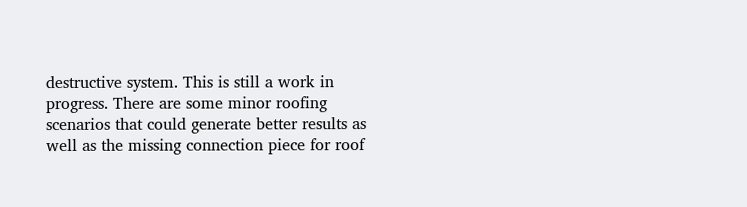destructive system. This is still a work in progress. There are some minor roofing scenarios that could generate better results as well as the missing connection piece for roof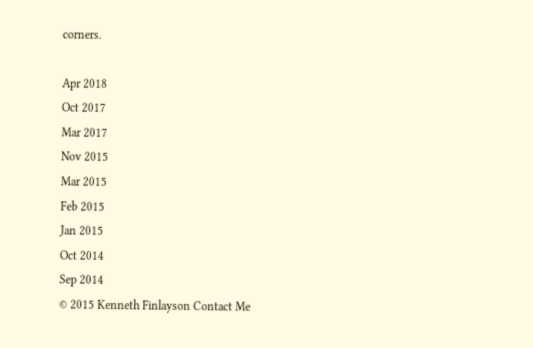corners.

Apr 2018
Oct 2017
Mar 2017
Nov 2015
Mar 2015
Feb 2015
Jan 2015
Oct 2014
Sep 2014
© 2015 Kenneth Finlayson Contact Me